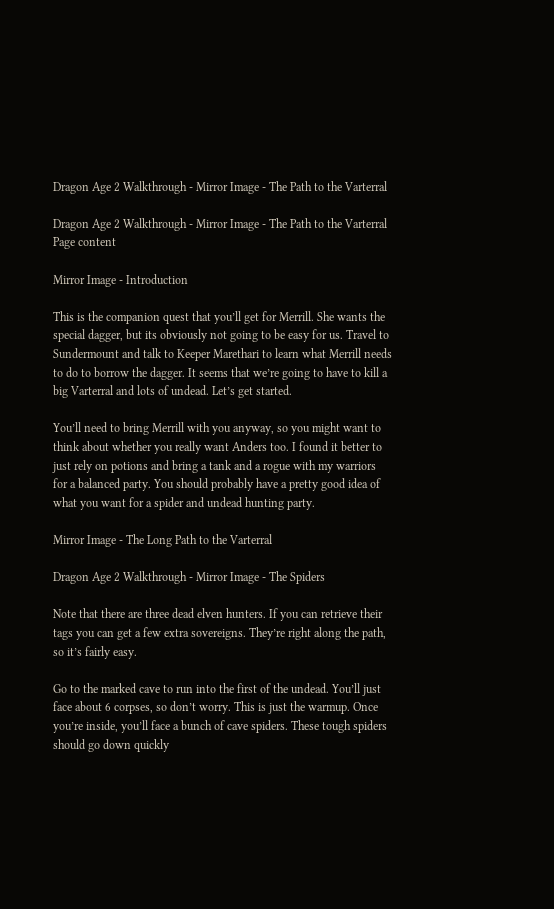Dragon Age 2 Walkthrough - Mirror Image - The Path to the Varterral

Dragon Age 2 Walkthrough - Mirror Image - The Path to the Varterral
Page content

Mirror Image - Introduction

This is the companion quest that you’ll get for Merrill. She wants the special dagger, but its obviously not going to be easy for us. Travel to Sundermount and talk to Keeper Marethari to learn what Merrill needs to do to borrow the dagger. It seems that we’re going to have to kill a big Varterral and lots of undead. Let’s get started.

You’ll need to bring Merrill with you anyway, so you might want to think about whether you really want Anders too. I found it better to just rely on potions and bring a tank and a rogue with my warriors for a balanced party. You should probably have a pretty good idea of what you want for a spider and undead hunting party.

Mirror Image - The Long Path to the Varterral

Dragon Age 2 Walkthrough - Mirror Image - The Spiders

Note that there are three dead elven hunters. If you can retrieve their tags you can get a few extra sovereigns. They’re right along the path, so it’s fairly easy.

Go to the marked cave to run into the first of the undead. You’ll just face about 6 corpses, so don’t worry. This is just the warmup. Once you’re inside, you’ll face a bunch of cave spiders. These tough spiders should go down quickly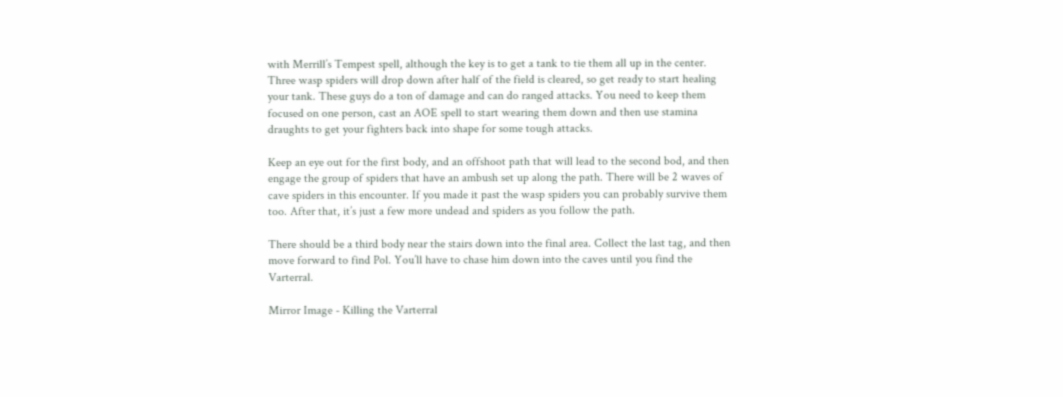with Merrill’s Tempest spell, although the key is to get a tank to tie them all up in the center. Three wasp spiders will drop down after half of the field is cleared, so get ready to start healing your tank. These guys do a ton of damage and can do ranged attacks. You need to keep them focused on one person, cast an AOE spell to start wearing them down and then use stamina draughts to get your fighters back into shape for some tough attacks.

Keep an eye out for the first body, and an offshoot path that will lead to the second bod, and then engage the group of spiders that have an ambush set up along the path. There will be 2 waves of cave spiders in this encounter. If you made it past the wasp spiders you can probably survive them too. After that, it’s just a few more undead and spiders as you follow the path.

There should be a third body near the stairs down into the final area. Collect the last tag, and then move forward to find Pol. You’ll have to chase him down into the caves until you find the Varterral.

Mirror Image - Killing the Varterral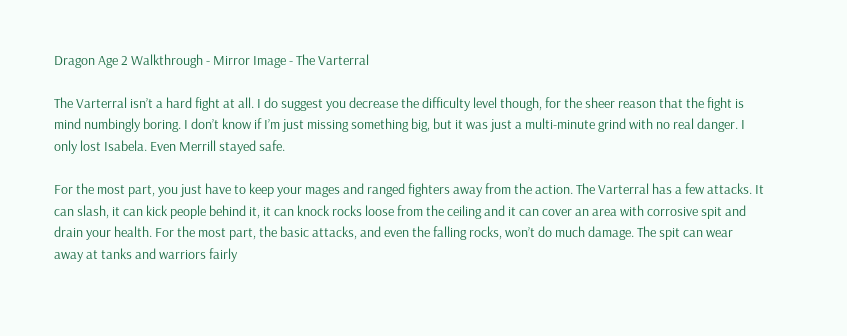Dragon Age 2 Walkthrough - Mirror Image - The Varterral

The Varterral isn’t a hard fight at all. I do suggest you decrease the difficulty level though, for the sheer reason that the fight is mind numbingly boring. I don’t know if I’m just missing something big, but it was just a multi-minute grind with no real danger. I only lost Isabela. Even Merrill stayed safe.

For the most part, you just have to keep your mages and ranged fighters away from the action. The Varterral has a few attacks. It can slash, it can kick people behind it, it can knock rocks loose from the ceiling and it can cover an area with corrosive spit and drain your health. For the most part, the basic attacks, and even the falling rocks, won’t do much damage. The spit can wear away at tanks and warriors fairly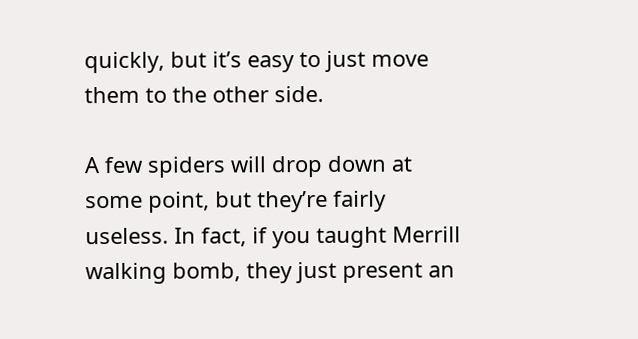quickly, but it’s easy to just move them to the other side.

A few spiders will drop down at some point, but they’re fairly useless. In fact, if you taught Merrill walking bomb, they just present an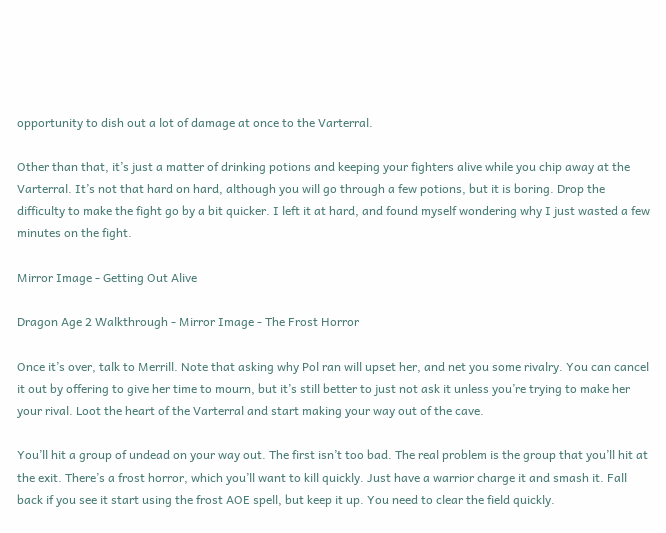opportunity to dish out a lot of damage at once to the Varterral.

Other than that, it’s just a matter of drinking potions and keeping your fighters alive while you chip away at the Varterral. It’s not that hard on hard, although you will go through a few potions, but it is boring. Drop the difficulty to make the fight go by a bit quicker. I left it at hard, and found myself wondering why I just wasted a few minutes on the fight.

Mirror Image - Getting Out Alive

Dragon Age 2 Walkthrough - Mirror Image - The Frost Horror

Once it’s over, talk to Merrill. Note that asking why Pol ran will upset her, and net you some rivalry. You can cancel it out by offering to give her time to mourn, but it’s still better to just not ask it unless you’re trying to make her your rival. Loot the heart of the Varterral and start making your way out of the cave.

You’ll hit a group of undead on your way out. The first isn’t too bad. The real problem is the group that you’ll hit at the exit. There’s a frost horror, which you’ll want to kill quickly. Just have a warrior charge it and smash it. Fall back if you see it start using the frost AOE spell, but keep it up. You need to clear the field quickly.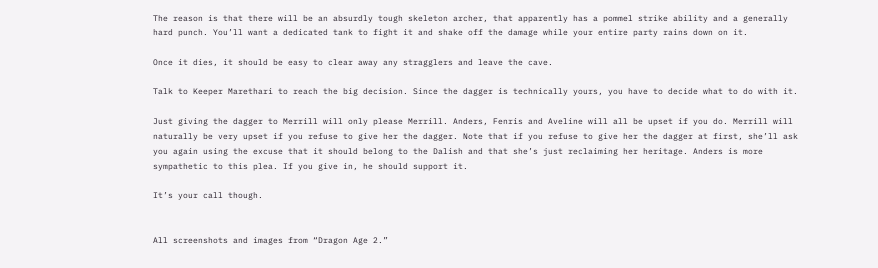The reason is that there will be an absurdly tough skeleton archer, that apparently has a pommel strike ability and a generally hard punch. You’ll want a dedicated tank to fight it and shake off the damage while your entire party rains down on it.

Once it dies, it should be easy to clear away any stragglers and leave the cave.

Talk to Keeper Marethari to reach the big decision. Since the dagger is technically yours, you have to decide what to do with it.

Just giving the dagger to Merrill will only please Merrill. Anders, Fenris and Aveline will all be upset if you do. Merrill will naturally be very upset if you refuse to give her the dagger. Note that if you refuse to give her the dagger at first, she’ll ask you again using the excuse that it should belong to the Dalish and that she’s just reclaiming her heritage. Anders is more sympathetic to this plea. If you give in, he should support it.

It’s your call though.


All screenshots and images from “Dragon Age 2.”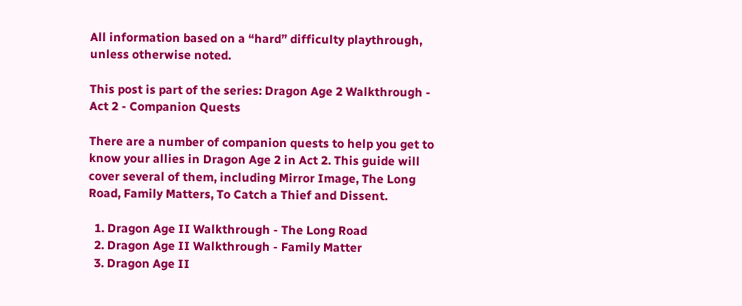All information based on a “hard” difficulty playthrough, unless otherwise noted.

This post is part of the series: Dragon Age 2 Walkthrough - Act 2 - Companion Quests

There are a number of companion quests to help you get to know your allies in Dragon Age 2 in Act 2. This guide will cover several of them, including Mirror Image, The Long Road, Family Matters, To Catch a Thief and Dissent.

  1. Dragon Age II Walkthrough - The Long Road
  2. Dragon Age II Walkthrough - Family Matter
  3. Dragon Age II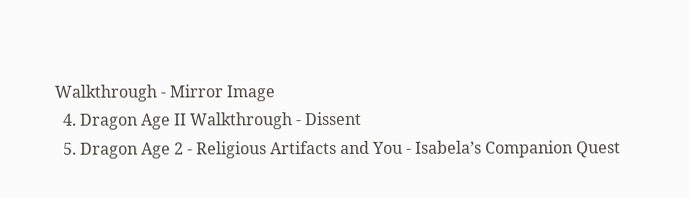Walkthrough - Mirror Image
  4. Dragon Age II Walkthrough - Dissent
  5. Dragon Age 2 - Religious Artifacts and You - Isabela’s Companion Quest